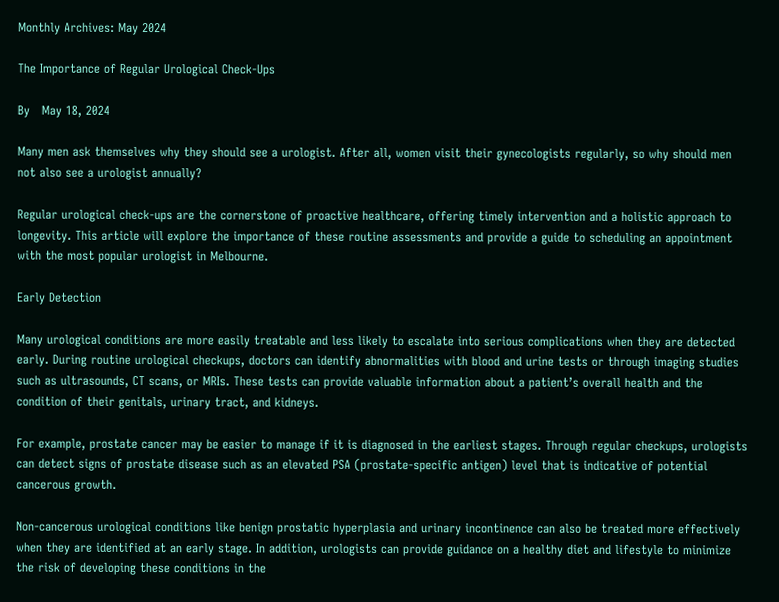Monthly Archives: May 2024

The Importance of Regular Urological Check-Ups

By   May 18, 2024

Many men ask themselves why they should see a urologist. After all, women visit their gynecologists regularly, so why should men not also see a urologist annually?

Regular urological check-ups are the cornerstone of proactive healthcare, offering timely intervention and a holistic approach to longevity. This article will explore the importance of these routine assessments and provide a guide to scheduling an appointment with the most popular urologist in Melbourne.

Early Detection

Many urological conditions are more easily treatable and less likely to escalate into serious complications when they are detected early. During routine urological checkups, doctors can identify abnormalities with blood and urine tests or through imaging studies such as ultrasounds, CT scans, or MRIs. These tests can provide valuable information about a patient’s overall health and the condition of their genitals, urinary tract, and kidneys.

For example, prostate cancer may be easier to manage if it is diagnosed in the earliest stages. Through regular checkups, urologists can detect signs of prostate disease such as an elevated PSA (prostate-specific antigen) level that is indicative of potential cancerous growth.

Non-cancerous urological conditions like benign prostatic hyperplasia and urinary incontinence can also be treated more effectively when they are identified at an early stage. In addition, urologists can provide guidance on a healthy diet and lifestyle to minimize the risk of developing these conditions in the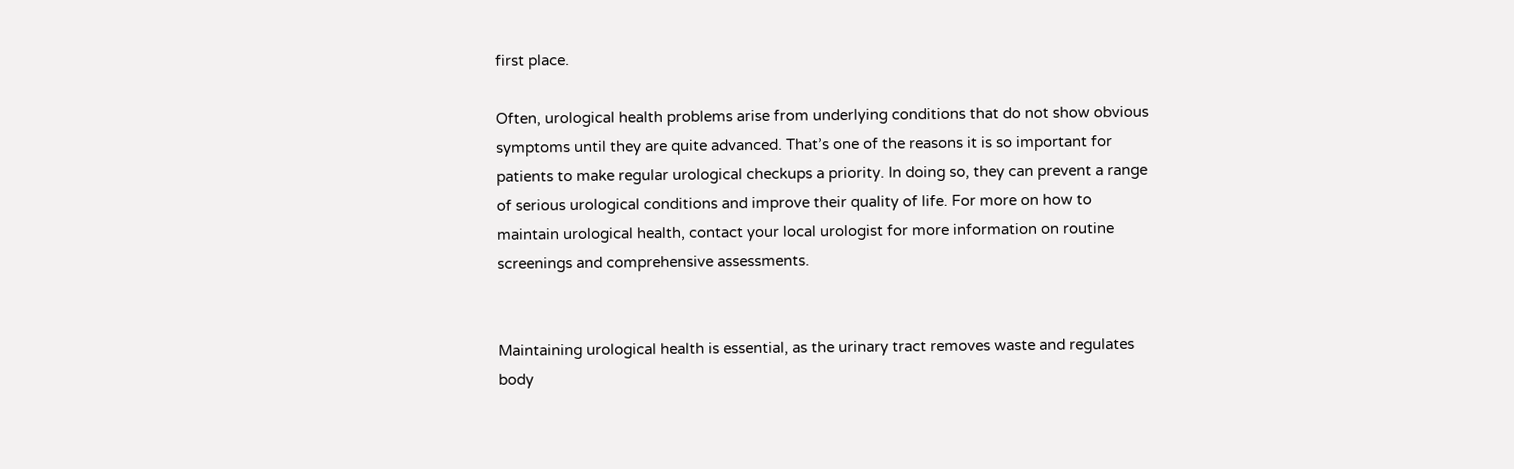first place.

Often, urological health problems arise from underlying conditions that do not show obvious symptoms until they are quite advanced. That’s one of the reasons it is so important for patients to make regular urological checkups a priority. In doing so, they can prevent a range of serious urological conditions and improve their quality of life. For more on how to maintain urological health, contact your local urologist for more information on routine screenings and comprehensive assessments.


Maintaining urological health is essential, as the urinary tract removes waste and regulates body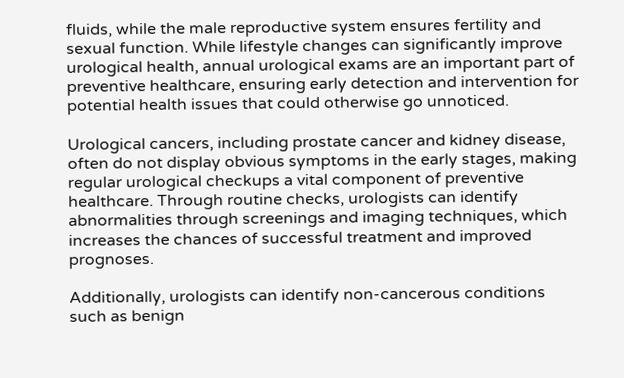fluids, while the male reproductive system ensures fertility and sexual function. While lifestyle changes can significantly improve urological health, annual urological exams are an important part of preventive healthcare, ensuring early detection and intervention for potential health issues that could otherwise go unnoticed.

Urological cancers, including prostate cancer and kidney disease, often do not display obvious symptoms in the early stages, making regular urological checkups a vital component of preventive healthcare. Through routine checks, urologists can identify abnormalities through screenings and imaging techniques, which increases the chances of successful treatment and improved prognoses.

Additionally, urologists can identify non-cancerous conditions such as benign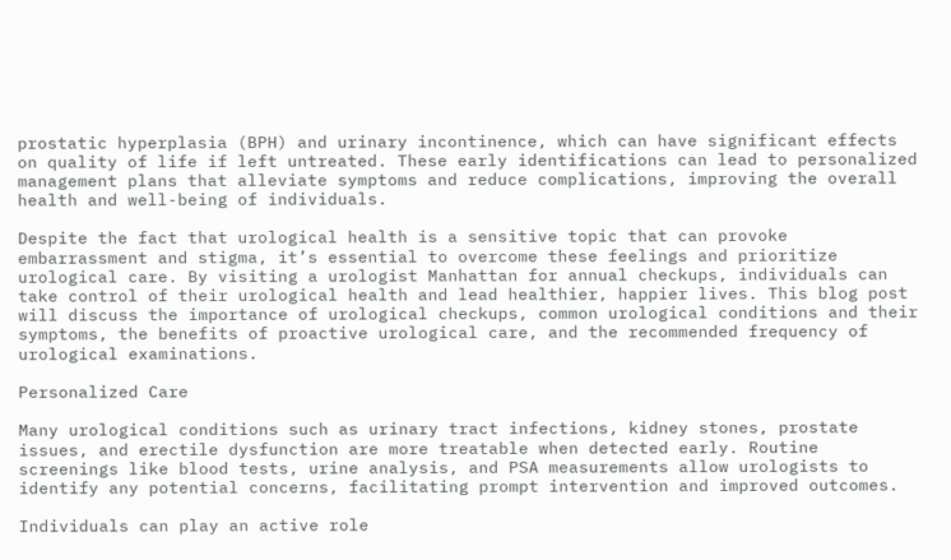prostatic hyperplasia (BPH) and urinary incontinence, which can have significant effects on quality of life if left untreated. These early identifications can lead to personalized management plans that alleviate symptoms and reduce complications, improving the overall health and well-being of individuals.

Despite the fact that urological health is a sensitive topic that can provoke embarrassment and stigma, it’s essential to overcome these feelings and prioritize urological care. By visiting a urologist Manhattan for annual checkups, individuals can take control of their urological health and lead healthier, happier lives. This blog post will discuss the importance of urological checkups, common urological conditions and their symptoms, the benefits of proactive urological care, and the recommended frequency of urological examinations.

Personalized Care

Many urological conditions such as urinary tract infections, kidney stones, prostate issues, and erectile dysfunction are more treatable when detected early. Routine screenings like blood tests, urine analysis, and PSA measurements allow urologists to identify any potential concerns, facilitating prompt intervention and improved outcomes.

Individuals can play an active role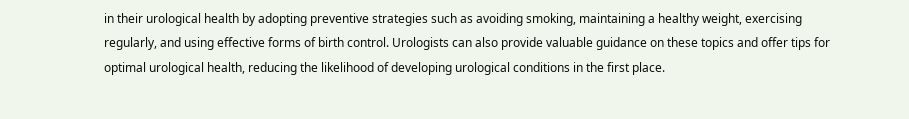in their urological health by adopting preventive strategies such as avoiding smoking, maintaining a healthy weight, exercising regularly, and using effective forms of birth control. Urologists can also provide valuable guidance on these topics and offer tips for optimal urological health, reducing the likelihood of developing urological conditions in the first place.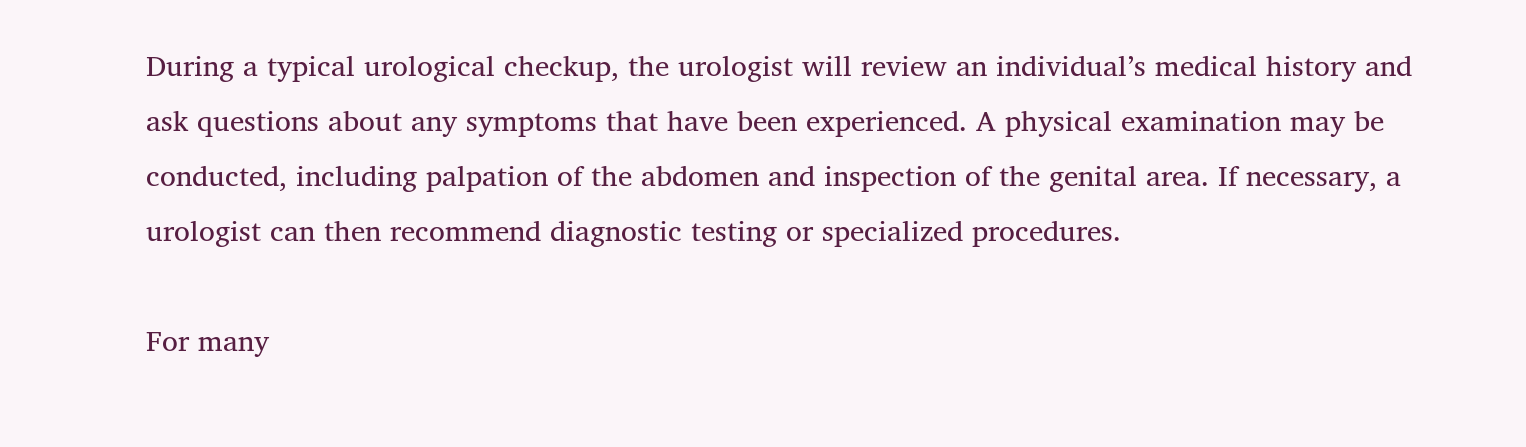During a typical urological checkup, the urologist will review an individual’s medical history and ask questions about any symptoms that have been experienced. A physical examination may be conducted, including palpation of the abdomen and inspection of the genital area. If necessary, a urologist can then recommend diagnostic testing or specialized procedures.

For many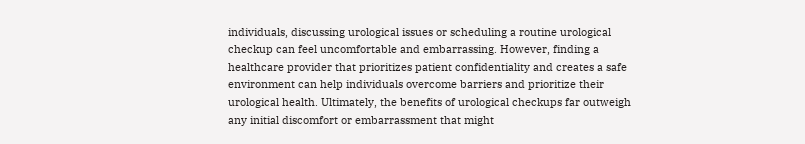individuals, discussing urological issues or scheduling a routine urological checkup can feel uncomfortable and embarrassing. However, finding a healthcare provider that prioritizes patient confidentiality and creates a safe environment can help individuals overcome barriers and prioritize their urological health. Ultimately, the benefits of urological checkups far outweigh any initial discomfort or embarrassment that might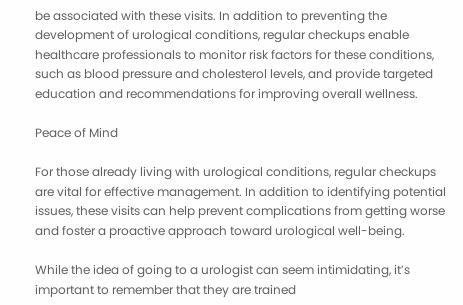be associated with these visits. In addition to preventing the development of urological conditions, regular checkups enable healthcare professionals to monitor risk factors for these conditions, such as blood pressure and cholesterol levels, and provide targeted education and recommendations for improving overall wellness.

Peace of Mind

For those already living with urological conditions, regular checkups are vital for effective management. In addition to identifying potential issues, these visits can help prevent complications from getting worse and foster a proactive approach toward urological well-being.

While the idea of going to a urologist can seem intimidating, it’s important to remember that they are trained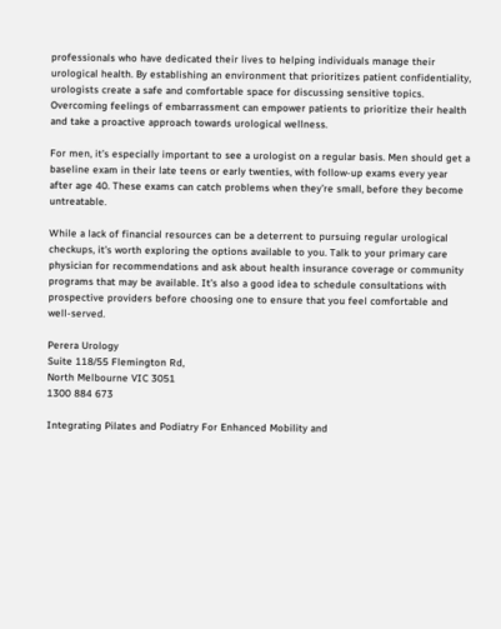professionals who have dedicated their lives to helping individuals manage their urological health. By establishing an environment that prioritizes patient confidentiality, urologists create a safe and comfortable space for discussing sensitive topics. Overcoming feelings of embarrassment can empower patients to prioritize their health and take a proactive approach towards urological wellness.

For men, it’s especially important to see a urologist on a regular basis. Men should get a baseline exam in their late teens or early twenties, with follow-up exams every year after age 40. These exams can catch problems when they’re small, before they become untreatable.

While a lack of financial resources can be a deterrent to pursuing regular urological checkups, it’s worth exploring the options available to you. Talk to your primary care physician for recommendations and ask about health insurance coverage or community programs that may be available. It’s also a good idea to schedule consultations with prospective providers before choosing one to ensure that you feel comfortable and well-served.

Perera Urology
Suite 118/55 Flemington Rd,
North Melbourne VIC 3051
1300 884 673

Integrating Pilates and Podiatry For Enhanced Mobility and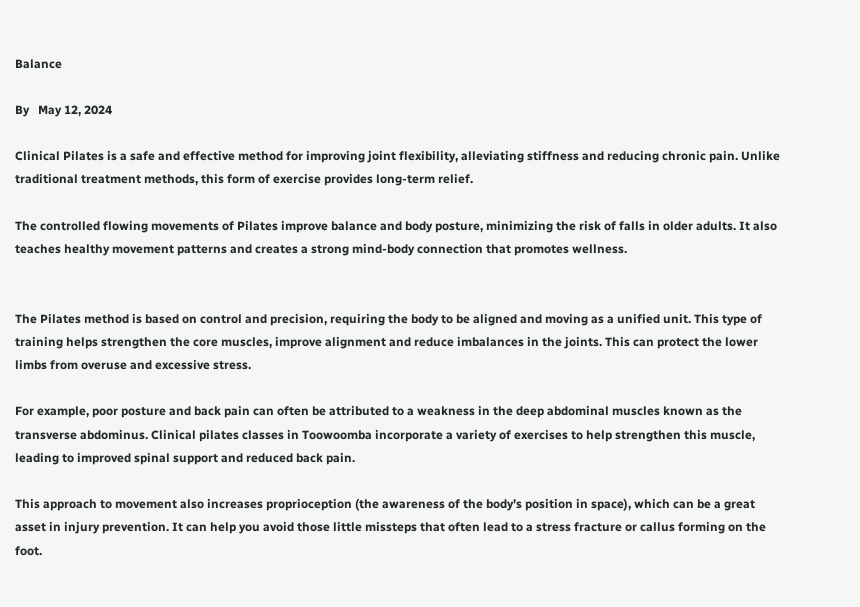Balance

By   May 12, 2024

Clinical Pilates is a safe and effective method for improving joint flexibility, alleviating stiffness and reducing chronic pain. Unlike traditional treatment methods, this form of exercise provides long-term relief.

The controlled flowing movements of Pilates improve balance and body posture, minimizing the risk of falls in older adults. It also teaches healthy movement patterns and creates a strong mind-body connection that promotes wellness.


The Pilates method is based on control and precision, requiring the body to be aligned and moving as a unified unit. This type of training helps strengthen the core muscles, improve alignment and reduce imbalances in the joints. This can protect the lower limbs from overuse and excessive stress.

For example, poor posture and back pain can often be attributed to a weakness in the deep abdominal muscles known as the transverse abdominus. Clinical pilates classes in Toowoomba incorporate a variety of exercises to help strengthen this muscle, leading to improved spinal support and reduced back pain.

This approach to movement also increases proprioception (the awareness of the body’s position in space), which can be a great asset in injury prevention. It can help you avoid those little missteps that often lead to a stress fracture or callus forming on the foot.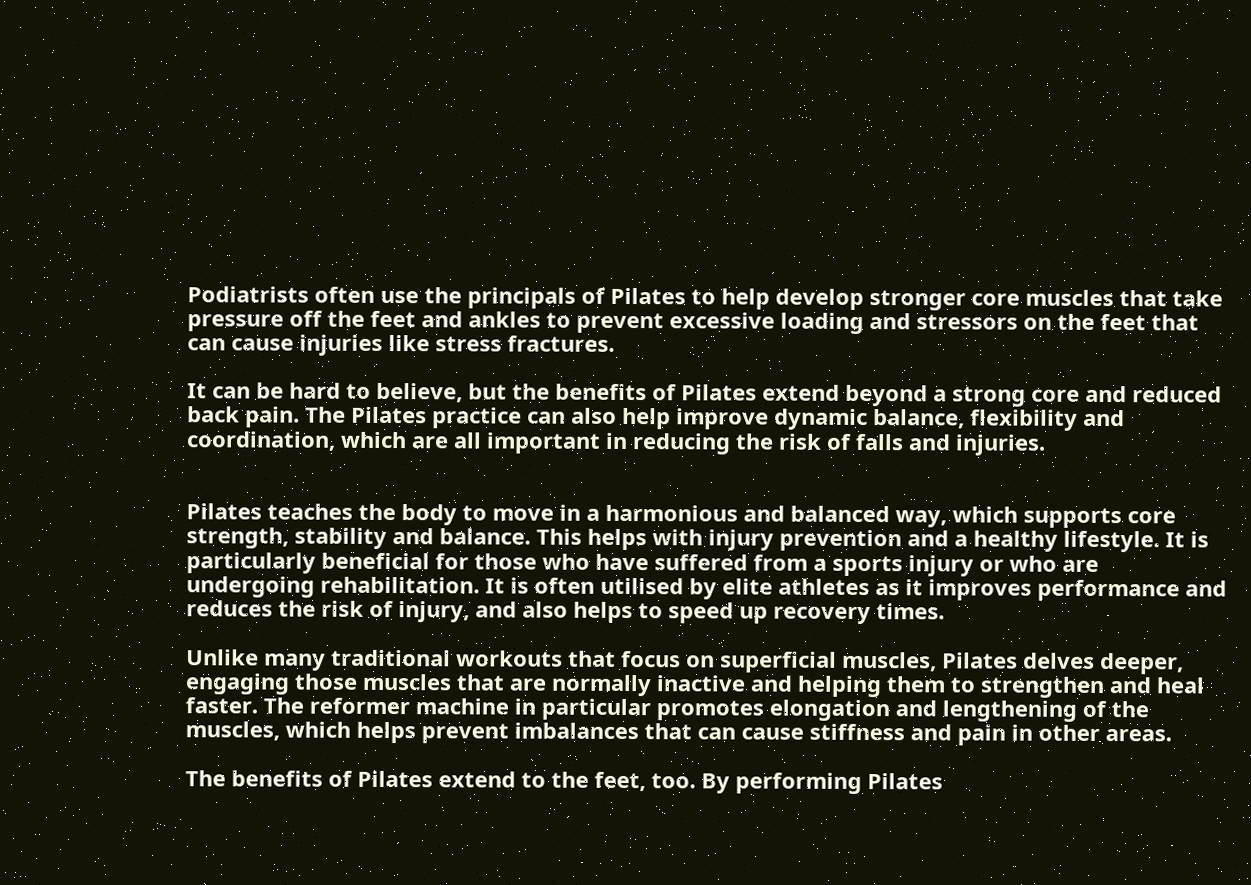Podiatrists often use the principals of Pilates to help develop stronger core muscles that take pressure off the feet and ankles to prevent excessive loading and stressors on the feet that can cause injuries like stress fractures.

It can be hard to believe, but the benefits of Pilates extend beyond a strong core and reduced back pain. The Pilates practice can also help improve dynamic balance, flexibility and coordination, which are all important in reducing the risk of falls and injuries.


Pilates teaches the body to move in a harmonious and balanced way, which supports core strength, stability and balance. This helps with injury prevention and a healthy lifestyle. It is particularly beneficial for those who have suffered from a sports injury or who are undergoing rehabilitation. It is often utilised by elite athletes as it improves performance and reduces the risk of injury, and also helps to speed up recovery times.

Unlike many traditional workouts that focus on superficial muscles, Pilates delves deeper, engaging those muscles that are normally inactive and helping them to strengthen and heal faster. The reformer machine in particular promotes elongation and lengthening of the muscles, which helps prevent imbalances that can cause stiffness and pain in other areas.

The benefits of Pilates extend to the feet, too. By performing Pilates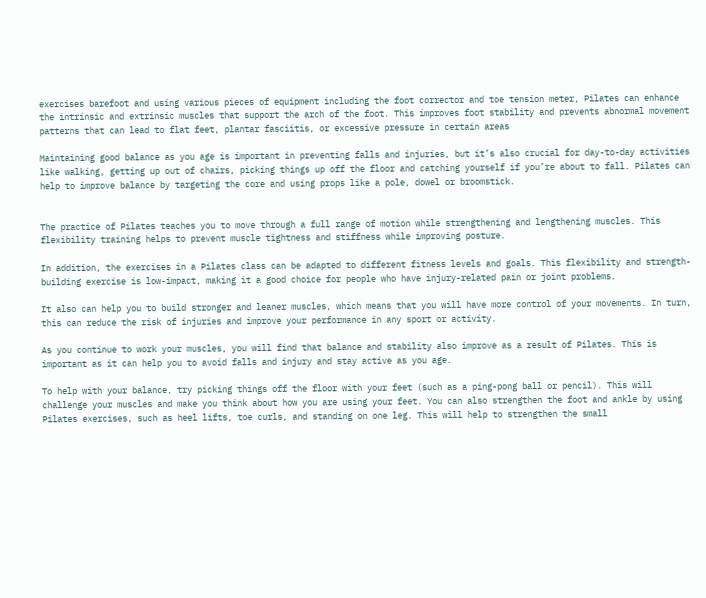exercises barefoot and using various pieces of equipment including the foot corrector and toe tension meter, Pilates can enhance the intrinsic and extrinsic muscles that support the arch of the foot. This improves foot stability and prevents abnormal movement patterns that can lead to flat feet, plantar fasciitis, or excessive pressure in certain areas

Maintaining good balance as you age is important in preventing falls and injuries, but it’s also crucial for day-to-day activities like walking, getting up out of chairs, picking things up off the floor and catching yourself if you’re about to fall. Pilates can help to improve balance by targeting the core and using props like a pole, dowel or broomstick.


The practice of Pilates teaches you to move through a full range of motion while strengthening and lengthening muscles. This flexibility training helps to prevent muscle tightness and stiffness while improving posture.

In addition, the exercises in a Pilates class can be adapted to different fitness levels and goals. This flexibility and strength-building exercise is low-impact, making it a good choice for people who have injury-related pain or joint problems.

It also can help you to build stronger and leaner muscles, which means that you will have more control of your movements. In turn, this can reduce the risk of injuries and improve your performance in any sport or activity.

As you continue to work your muscles, you will find that balance and stability also improve as a result of Pilates. This is important as it can help you to avoid falls and injury and stay active as you age.

To help with your balance, try picking things off the floor with your feet (such as a ping-pong ball or pencil). This will challenge your muscles and make you think about how you are using your feet. You can also strengthen the foot and ankle by using Pilates exercises, such as heel lifts, toe curls, and standing on one leg. This will help to strengthen the small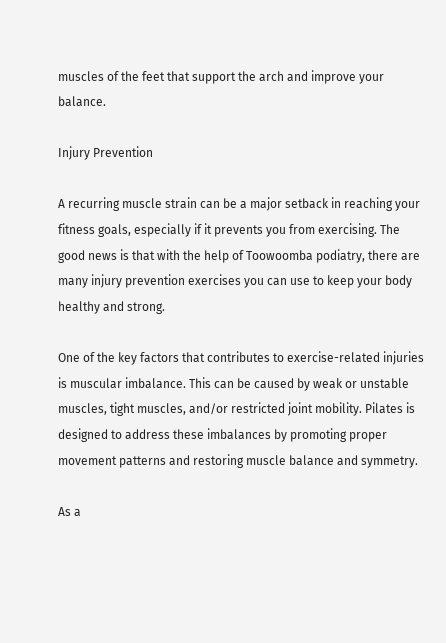muscles of the feet that support the arch and improve your balance.

Injury Prevention

A recurring muscle strain can be a major setback in reaching your fitness goals, especially if it prevents you from exercising. The good news is that with the help of Toowoomba podiatry, there are many injury prevention exercises you can use to keep your body healthy and strong.

One of the key factors that contributes to exercise-related injuries is muscular imbalance. This can be caused by weak or unstable muscles, tight muscles, and/or restricted joint mobility. Pilates is designed to address these imbalances by promoting proper movement patterns and restoring muscle balance and symmetry.

As a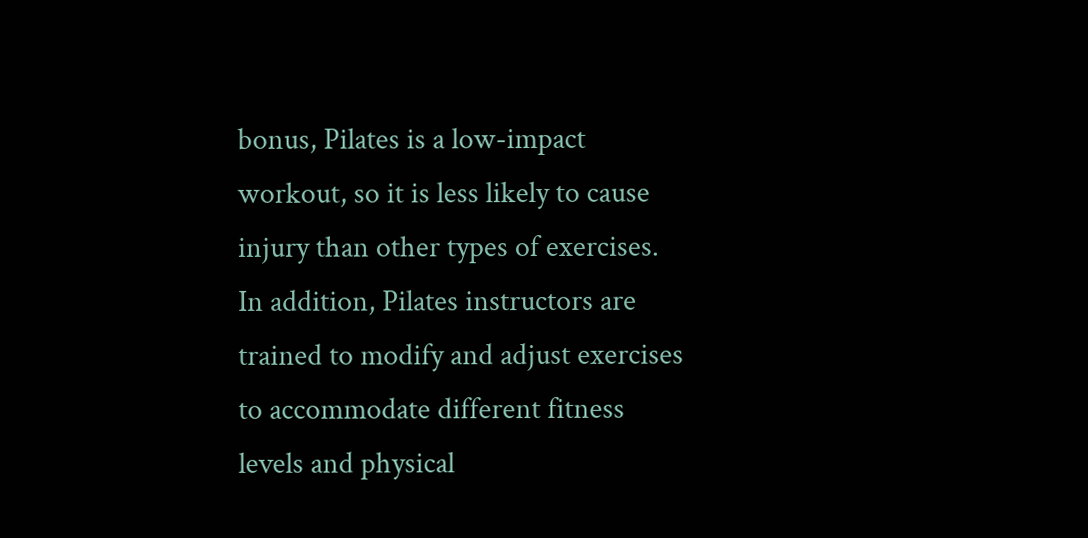bonus, Pilates is a low-impact workout, so it is less likely to cause injury than other types of exercises. In addition, Pilates instructors are trained to modify and adjust exercises to accommodate different fitness levels and physical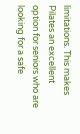limitations. This makes Pilates an excellent option for seniors who are looking for a safe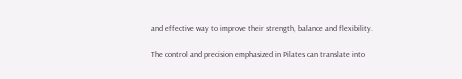and effective way to improve their strength, balance and flexibility.

The control and precision emphasized in Pilates can translate into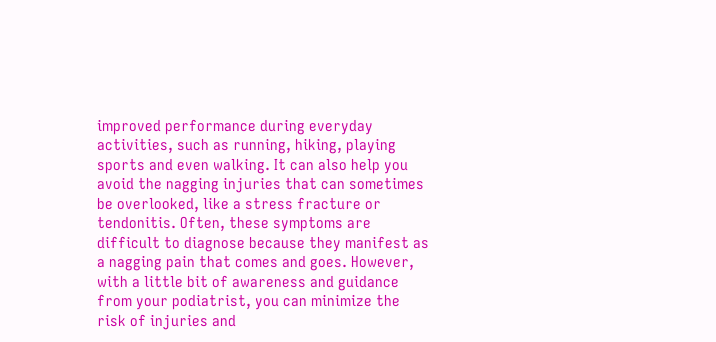improved performance during everyday activities, such as running, hiking, playing sports and even walking. It can also help you avoid the nagging injuries that can sometimes be overlooked, like a stress fracture or tendonitis. Often, these symptoms are difficult to diagnose because they manifest as a nagging pain that comes and goes. However, with a little bit of awareness and guidance from your podiatrist, you can minimize the risk of injuries and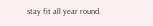stay fit all year round.